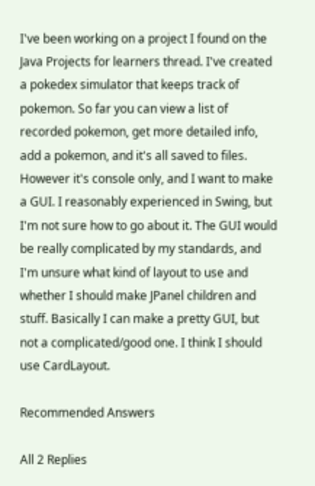I've been working on a project I found on the Java Projects for learners thread. I've created a pokedex simulator that keeps track of pokemon. So far you can view a list of recorded pokemon, get more detailed info, add a pokemon, and it's all saved to files. However it's console only, and I want to make a GUI. I reasonably experienced in Swing, but I'm not sure how to go about it. The GUI would be really complicated by my standards, and I'm unsure what kind of layout to use and whether I should make JPanel children and stuff. Basically I can make a pretty GUI, but not a complicated/good one. I think I should use CardLayout.

Recommended Answers

All 2 Replies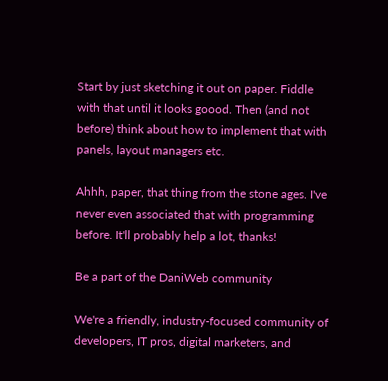Start by just sketching it out on paper. Fiddle with that until it looks goood. Then (and not before) think about how to implement that with panels, layout managers etc.

Ahhh, paper, that thing from the stone ages. I've never even associated that with programming before. It'll probably help a lot, thanks!

Be a part of the DaniWeb community

We're a friendly, industry-focused community of developers, IT pros, digital marketers, and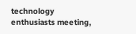technology enthusiasts meeting,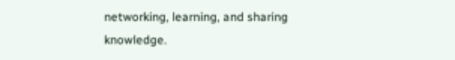networking, learning, and sharing knowledge.